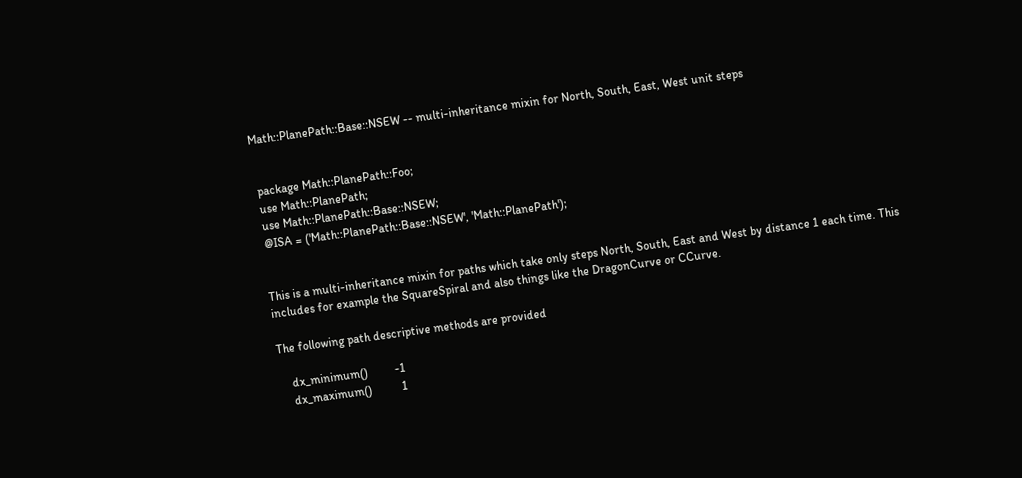Math::PlanePath::Base::NSEW -- multi-inheritance mixin for North, South, East, West unit steps


 package Math::PlanePath::Foo;
 use Math::PlanePath;
 use Math::PlanePath::Base::NSEW;
 @ISA = ('Math::PlanePath::Base::NSEW', 'Math::PlanePath');


This is a multi-inheritance mixin for paths which take only steps North, South, East and West by distance 1 each time. This includes for example the SquareSpiral and also things like the DragonCurve or CCurve.

The following path descriptive methods are provided

    dx_minimum()         -1
    dx_maximum()          1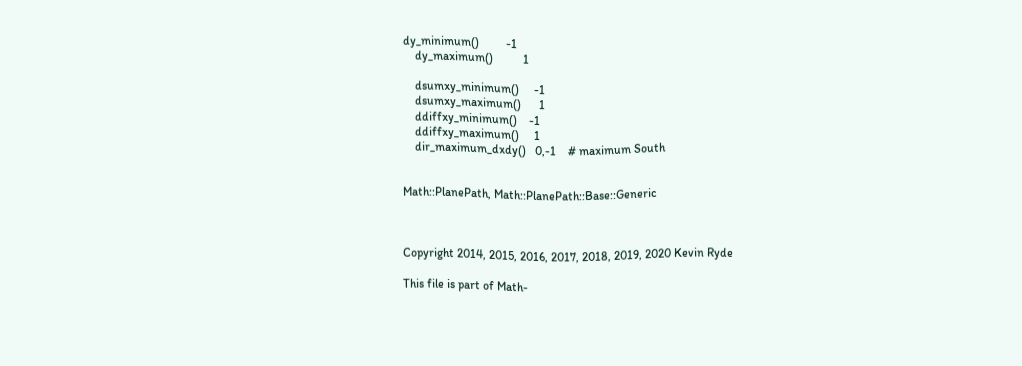dy_minimum()         -1
    dy_maximum()          1

    dsumxy_minimum()     -1
    dsumxy_maximum()      1
    ddiffxy_minimum()    -1
    ddiffxy_maximum()     1
    dir_maximum_dxdy()   0,-1    # maximum South


Math::PlanePath, Math::PlanePath::Base::Generic



Copyright 2014, 2015, 2016, 2017, 2018, 2019, 2020 Kevin Ryde

This file is part of Math-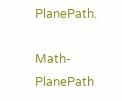PlanePath.

Math-PlanePath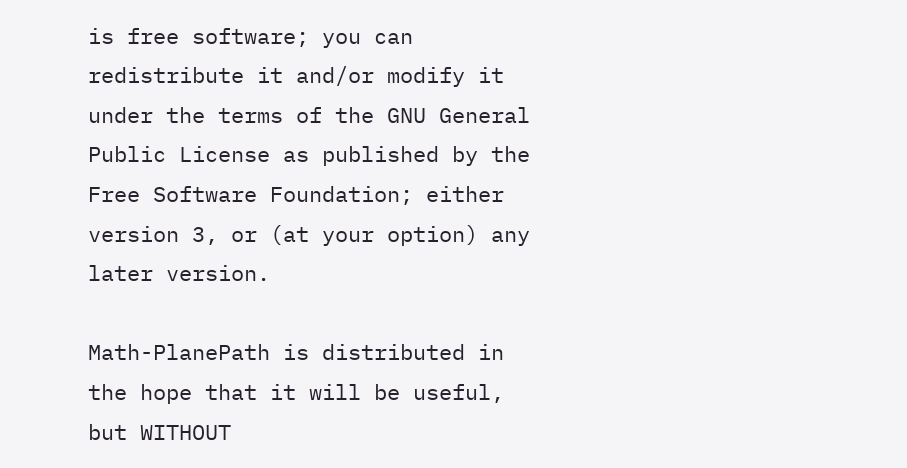is free software; you can redistribute it and/or modify it under the terms of the GNU General Public License as published by the Free Software Foundation; either version 3, or (at your option) any later version.

Math-PlanePath is distributed in the hope that it will be useful, but WITHOUT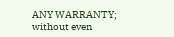ANY WARRANTY; without even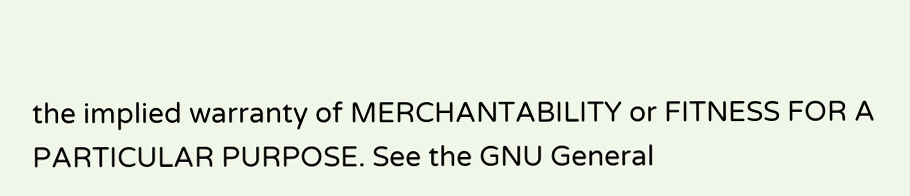the implied warranty of MERCHANTABILITY or FITNESS FOR A PARTICULAR PURPOSE. See the GNU General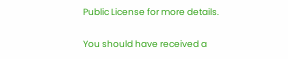Public License for more details.

You should have received a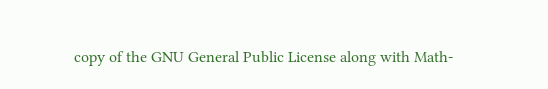copy of the GNU General Public License along with Math-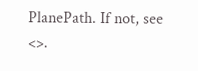PlanePath. If not, see <>.